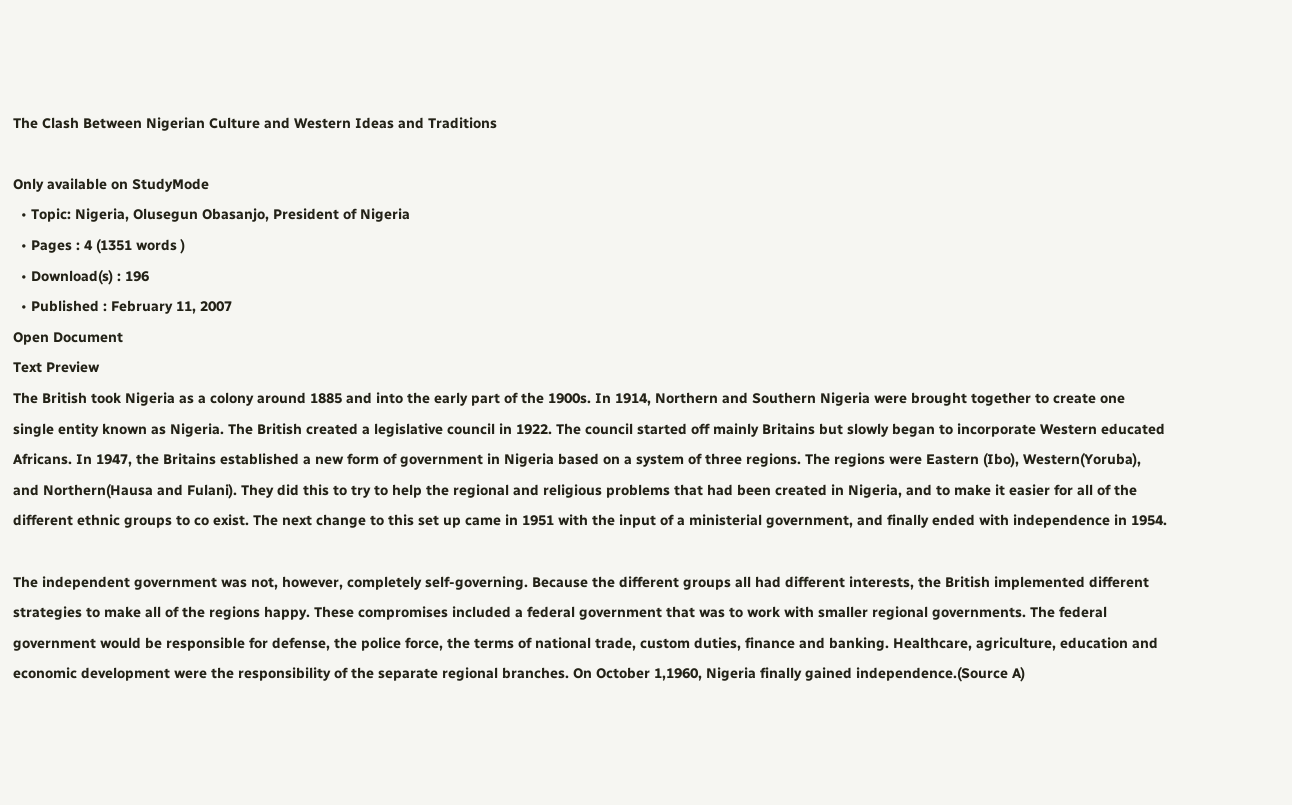The Clash Between Nigerian Culture and Western Ideas and Traditions

Only available on StudyMode
  • Topic: Nigeria, Olusegun Obasanjo, President of Nigeria
  • Pages : 4 (1351 words )
  • Download(s) : 196
  • Published : February 11, 2007
Open Document
Text Preview
The British took Nigeria as a colony around 1885 and into the early part of the 1900s. In 1914, Northern and Southern Nigeria were brought together to create one single entity known as Nigeria. The British created a legislative council in 1922. The council started off mainly Britains but slowly began to incorporate Western educated Africans. In 1947, the Britains established a new form of government in Nigeria based on a system of three regions. The regions were Eastern (Ibo), Western(Yoruba), and Northern(Hausa and Fulani). They did this to try to help the regional and religious problems that had been created in Nigeria, and to make it easier for all of the different ethnic groups to co exist. The next change to this set up came in 1951 with the input of a ministerial government, and finally ended with independence in 1954.

The independent government was not, however, completely self-governing. Because the different groups all had different interests, the British implemented different strategies to make all of the regions happy. These compromises included a federal government that was to work with smaller regional governments. The federal government would be responsible for defense, the police force, the terms of national trade, custom duties, finance and banking. Healthcare, agriculture, education and economic development were the responsibility of the separate regional branches. On October 1,1960, Nigeria finally gained independence.(Source A)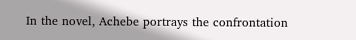In the novel, Achebe portrays the confrontation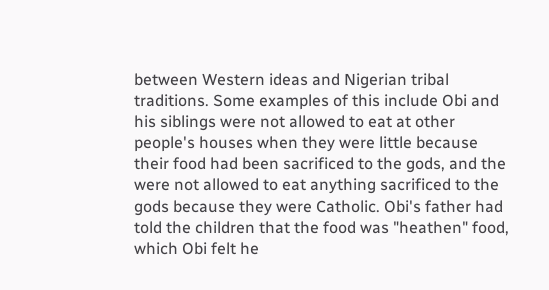between Western ideas and Nigerian tribal traditions. Some examples of this include Obi and his siblings were not allowed to eat at other people's houses when they were little because their food had been sacrificed to the gods, and the were not allowed to eat anything sacrificed to the gods because they were Catholic. Obi's father had told the children that the food was "heathen" food, which Obi felt he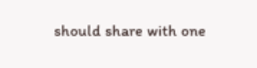should share with one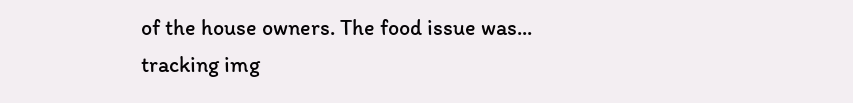of the house owners. The food issue was...
tracking img